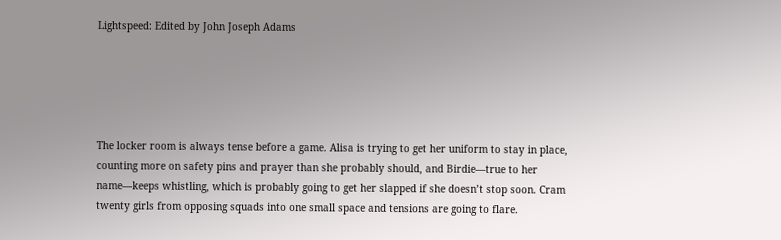Lightspeed: Edited by John Joseph Adams





The locker room is always tense before a game. Alisa is trying to get her uniform to stay in place, counting more on safety pins and prayer than she probably should, and Birdie—true to her name—keeps whistling, which is probably going to get her slapped if she doesn’t stop soon. Cram twenty girls from opposing squads into one small space and tensions are going to flare.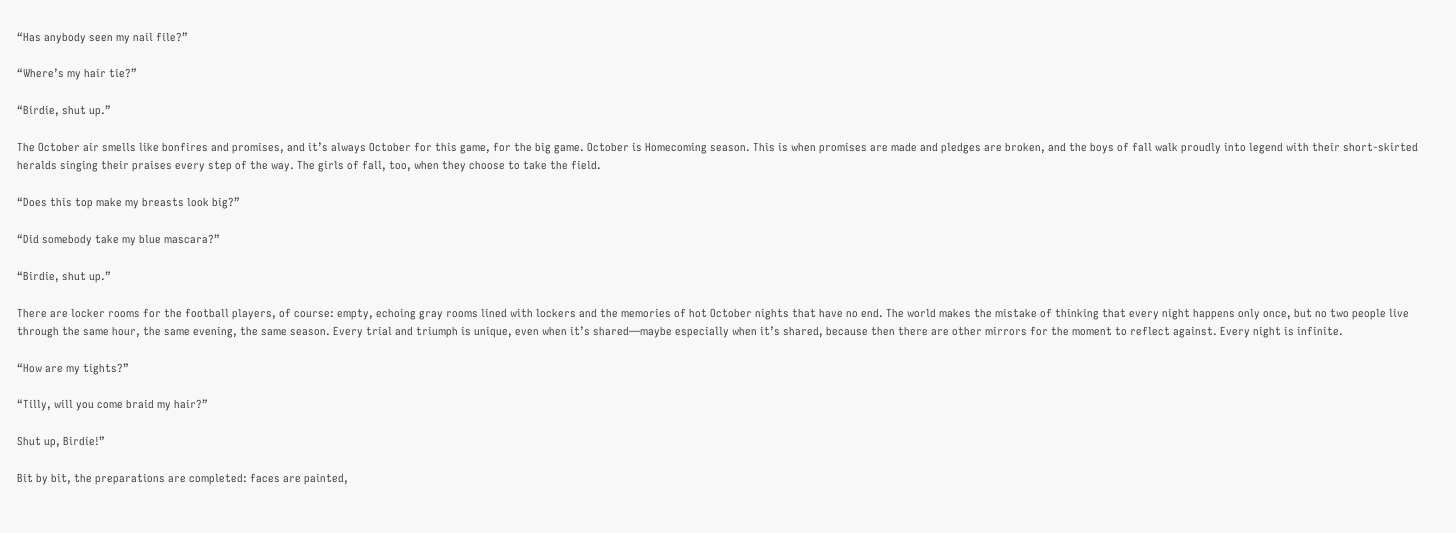“Has anybody seen my nail file?”

“Where’s my hair tie?”

“Birdie, shut up.”

The October air smells like bonfires and promises, and it’s always October for this game, for the big game. October is Homecoming season. This is when promises are made and pledges are broken, and the boys of fall walk proudly into legend with their short-skirted heralds singing their praises every step of the way. The girls of fall, too, when they choose to take the field.

“Does this top make my breasts look big?”

“Did somebody take my blue mascara?”

“Birdie, shut up.”

There are locker rooms for the football players, of course: empty, echoing gray rooms lined with lockers and the memories of hot October nights that have no end. The world makes the mistake of thinking that every night happens only once, but no two people live through the same hour, the same evening, the same season. Every trial and triumph is unique, even when it’s shared—maybe especially when it’s shared, because then there are other mirrors for the moment to reflect against. Every night is infinite.

“How are my tights?”

“Tilly, will you come braid my hair?”

Shut up, Birdie!”

Bit by bit, the preparations are completed: faces are painted,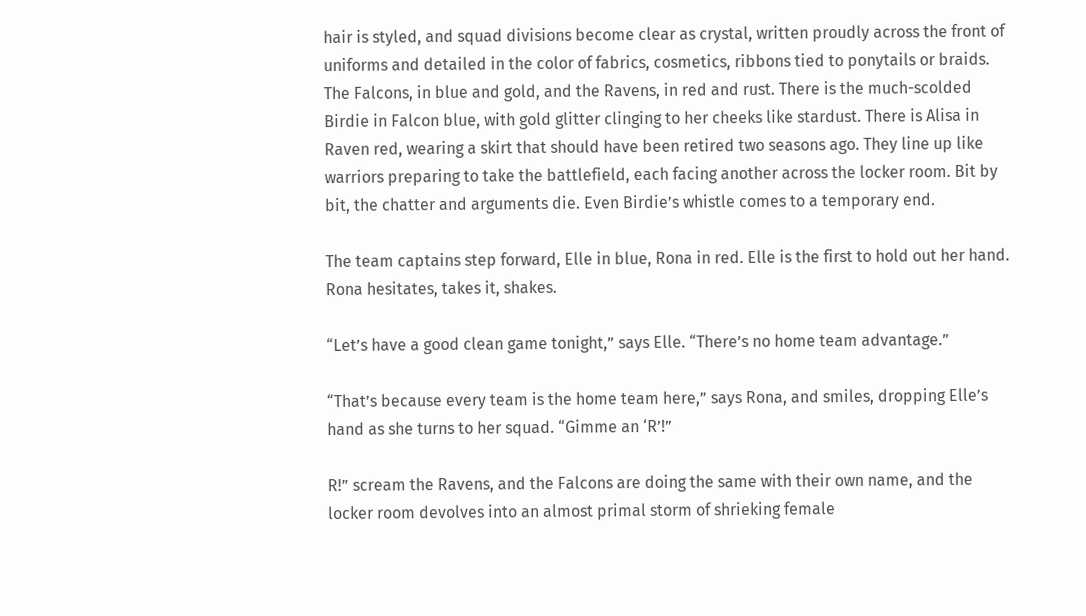hair is styled, and squad divisions become clear as crystal, written proudly across the front of uniforms and detailed in the color of fabrics, cosmetics, ribbons tied to ponytails or braids. The Falcons, in blue and gold, and the Ravens, in red and rust. There is the much-scolded Birdie in Falcon blue, with gold glitter clinging to her cheeks like stardust. There is Alisa in Raven red, wearing a skirt that should have been retired two seasons ago. They line up like warriors preparing to take the battlefield, each facing another across the locker room. Bit by bit, the chatter and arguments die. Even Birdie’s whistle comes to a temporary end.

The team captains step forward, Elle in blue, Rona in red. Elle is the first to hold out her hand. Rona hesitates, takes it, shakes.

“Let’s have a good clean game tonight,” says Elle. “There’s no home team advantage.”

“That’s because every team is the home team here,” says Rona, and smiles, dropping Elle’s hand as she turns to her squad. “Gimme an ‘R’!”

R!” scream the Ravens, and the Falcons are doing the same with their own name, and the locker room devolves into an almost primal storm of shrieking female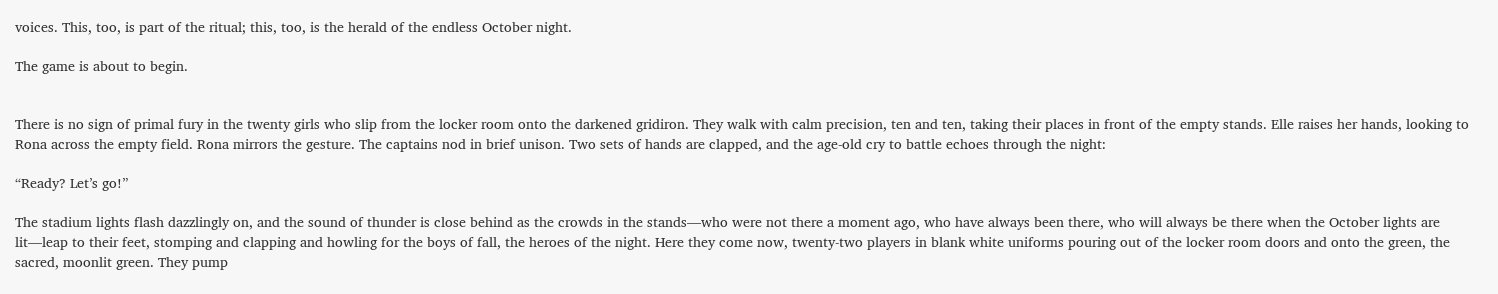voices. This, too, is part of the ritual; this, too, is the herald of the endless October night.

The game is about to begin.


There is no sign of primal fury in the twenty girls who slip from the locker room onto the darkened gridiron. They walk with calm precision, ten and ten, taking their places in front of the empty stands. Elle raises her hands, looking to Rona across the empty field. Rona mirrors the gesture. The captains nod in brief unison. Two sets of hands are clapped, and the age-old cry to battle echoes through the night:

“Ready? Let’s go!”

The stadium lights flash dazzlingly on, and the sound of thunder is close behind as the crowds in the stands—who were not there a moment ago, who have always been there, who will always be there when the October lights are lit—leap to their feet, stomping and clapping and howling for the boys of fall, the heroes of the night. Here they come now, twenty-two players in blank white uniforms pouring out of the locker room doors and onto the green, the sacred, moonlit green. They pump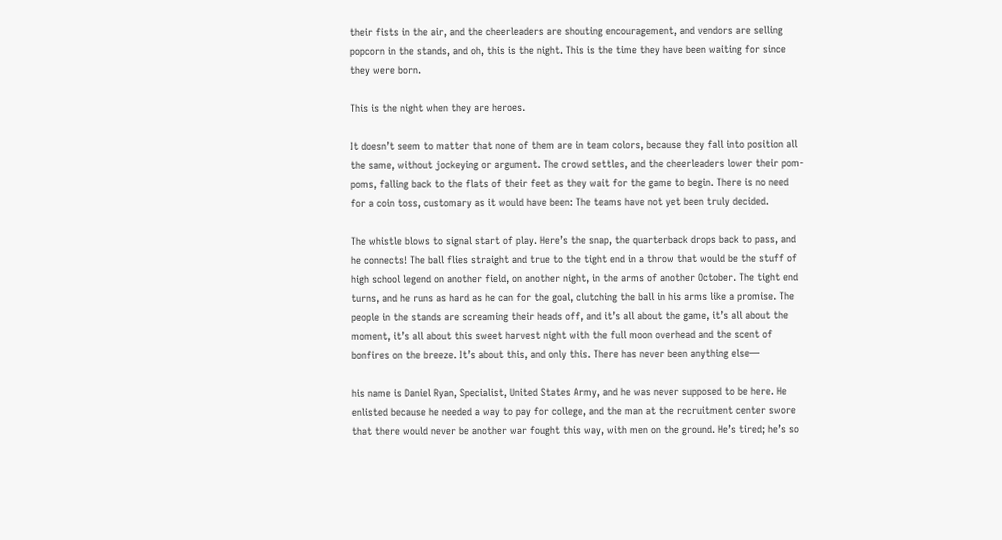their fists in the air, and the cheerleaders are shouting encouragement, and vendors are selling popcorn in the stands, and oh, this is the night. This is the time they have been waiting for since they were born.

This is the night when they are heroes.

It doesn’t seem to matter that none of them are in team colors, because they fall into position all the same, without jockeying or argument. The crowd settles, and the cheerleaders lower their pom-poms, falling back to the flats of their feet as they wait for the game to begin. There is no need for a coin toss, customary as it would have been: The teams have not yet been truly decided.

The whistle blows to signal start of play. Here’s the snap, the quarterback drops back to pass, and he connects! The ball flies straight and true to the tight end in a throw that would be the stuff of high school legend on another field, on another night, in the arms of another October. The tight end turns, and he runs as hard as he can for the goal, clutching the ball in his arms like a promise. The people in the stands are screaming their heads off, and it’s all about the game, it’s all about the moment, it’s all about this sweet harvest night with the full moon overhead and the scent of bonfires on the breeze. It’s about this, and only this. There has never been anything else—

his name is Daniel Ryan, Specialist, United States Army, and he was never supposed to be here. He enlisted because he needed a way to pay for college, and the man at the recruitment center swore that there would never be another war fought this way, with men on the ground. He’s tired; he’s so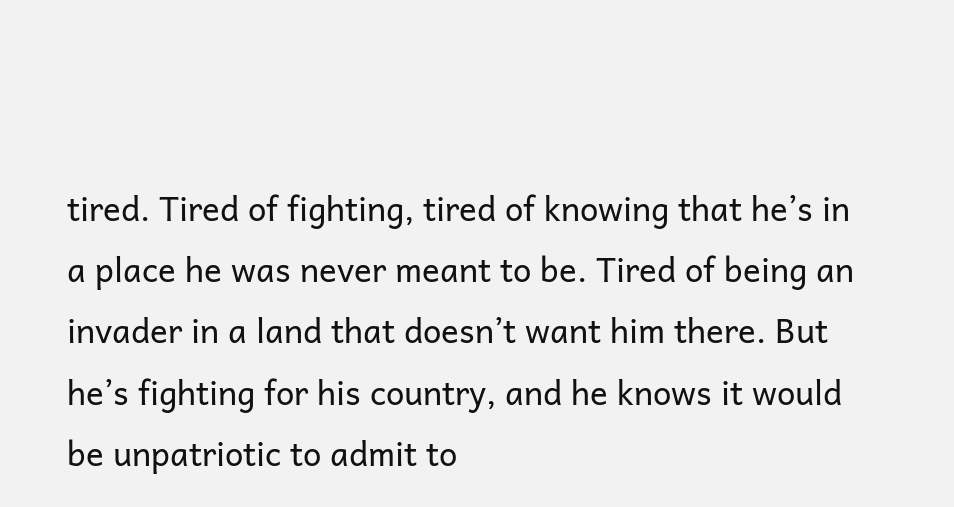tired. Tired of fighting, tired of knowing that he’s in a place he was never meant to be. Tired of being an invader in a land that doesn’t want him there. But he’s fighting for his country, and he knows it would be unpatriotic to admit to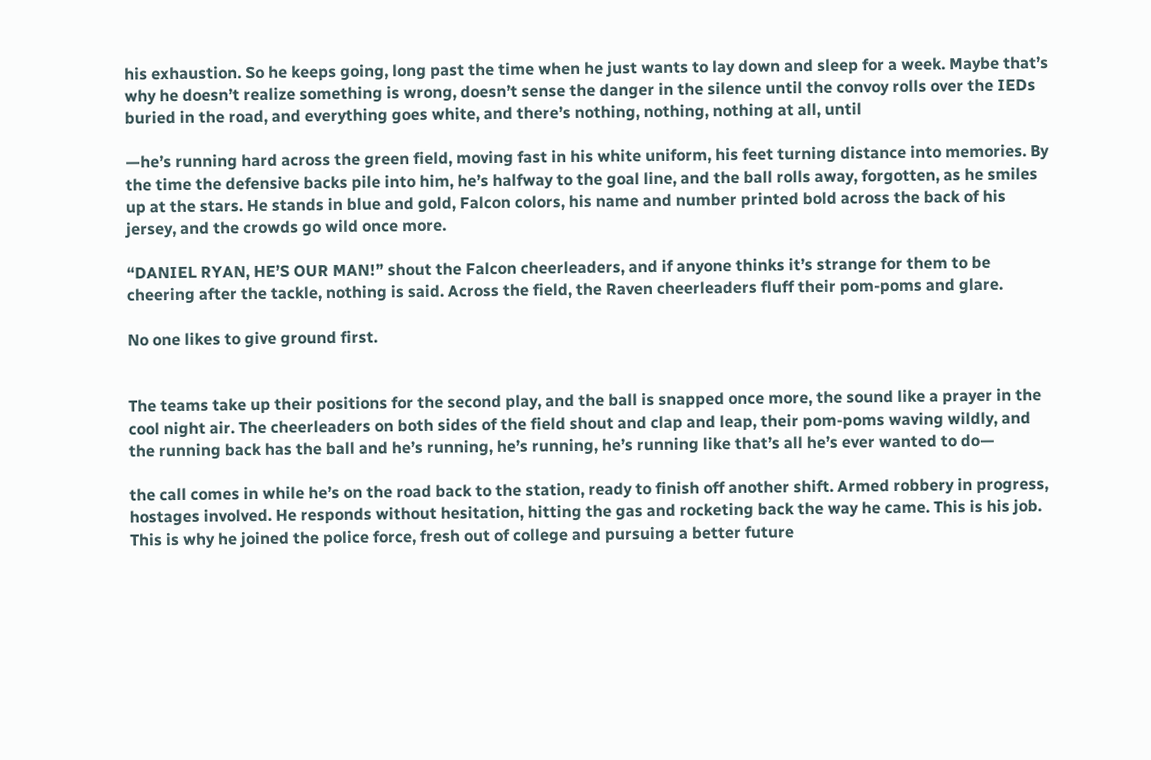his exhaustion. So he keeps going, long past the time when he just wants to lay down and sleep for a week. Maybe that’s why he doesn’t realize something is wrong, doesn’t sense the danger in the silence until the convoy rolls over the IEDs buried in the road, and everything goes white, and there’s nothing, nothing, nothing at all, until

—he’s running hard across the green field, moving fast in his white uniform, his feet turning distance into memories. By the time the defensive backs pile into him, he’s halfway to the goal line, and the ball rolls away, forgotten, as he smiles up at the stars. He stands in blue and gold, Falcon colors, his name and number printed bold across the back of his jersey, and the crowds go wild once more.

“DANIEL RYAN, HE’S OUR MAN!” shout the Falcon cheerleaders, and if anyone thinks it’s strange for them to be cheering after the tackle, nothing is said. Across the field, the Raven cheerleaders fluff their pom-poms and glare.

No one likes to give ground first.


The teams take up their positions for the second play, and the ball is snapped once more, the sound like a prayer in the cool night air. The cheerleaders on both sides of the field shout and clap and leap, their pom-poms waving wildly, and the running back has the ball and he’s running, he’s running, he’s running like that’s all he’s ever wanted to do—

the call comes in while he’s on the road back to the station, ready to finish off another shift. Armed robbery in progress, hostages involved. He responds without hesitation, hitting the gas and rocketing back the way he came. This is his job. This is why he joined the police force, fresh out of college and pursuing a better future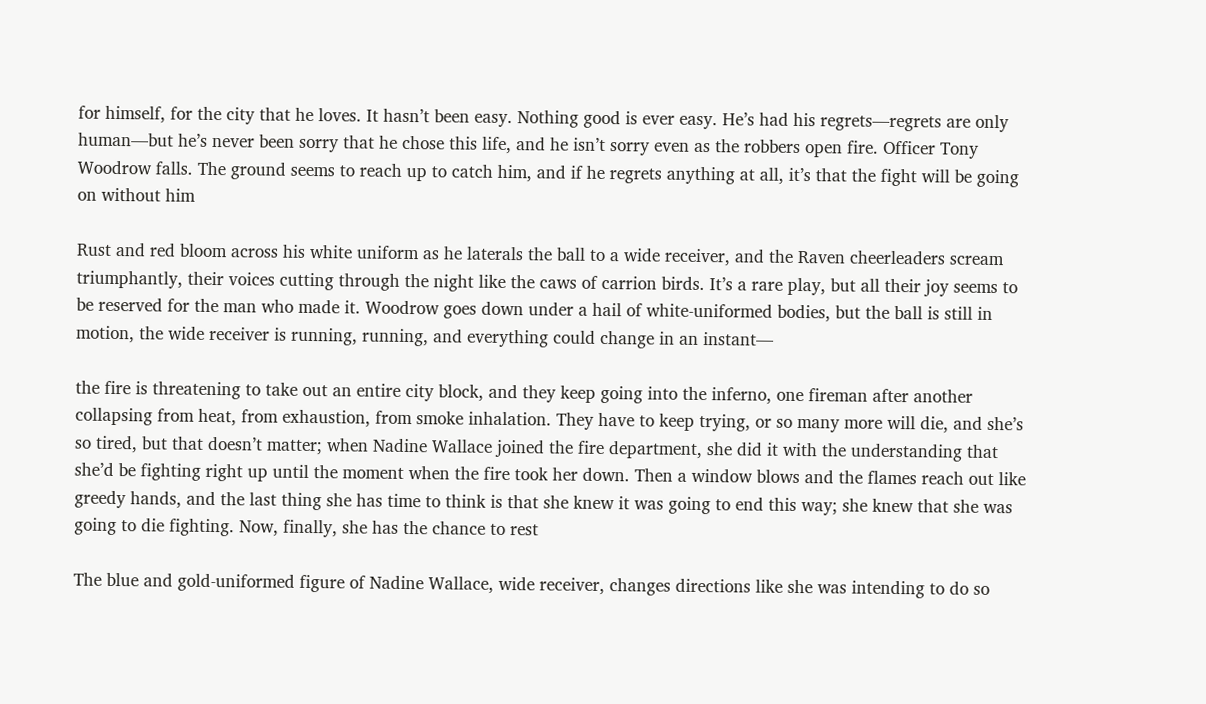for himself, for the city that he loves. It hasn’t been easy. Nothing good is ever easy. He’s had his regrets—regrets are only human—but he’s never been sorry that he chose this life, and he isn’t sorry even as the robbers open fire. Officer Tony Woodrow falls. The ground seems to reach up to catch him, and if he regrets anything at all, it’s that the fight will be going on without him

Rust and red bloom across his white uniform as he laterals the ball to a wide receiver, and the Raven cheerleaders scream triumphantly, their voices cutting through the night like the caws of carrion birds. It’s a rare play, but all their joy seems to be reserved for the man who made it. Woodrow goes down under a hail of white-uniformed bodies, but the ball is still in motion, the wide receiver is running, running, and everything could change in an instant—

the fire is threatening to take out an entire city block, and they keep going into the inferno, one fireman after another collapsing from heat, from exhaustion, from smoke inhalation. They have to keep trying, or so many more will die, and she’s so tired, but that doesn’t matter; when Nadine Wallace joined the fire department, she did it with the understanding that she’d be fighting right up until the moment when the fire took her down. Then a window blows and the flames reach out like greedy hands, and the last thing she has time to think is that she knew it was going to end this way; she knew that she was going to die fighting. Now, finally, she has the chance to rest

The blue and gold-uniformed figure of Nadine Wallace, wide receiver, changes directions like she was intending to do so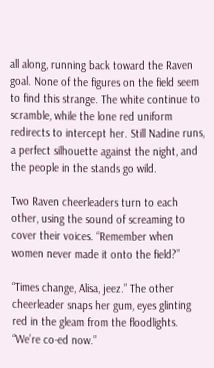all along, running back toward the Raven goal. None of the figures on the field seem to find this strange. The white continue to scramble, while the lone red uniform redirects to intercept her. Still Nadine runs, a perfect silhouette against the night, and the people in the stands go wild.

Two Raven cheerleaders turn to each other, using the sound of screaming to cover their voices. “Remember when women never made it onto the field?”

“Times change, Alisa, jeez.” The other cheerleader snaps her gum, eyes glinting red in the gleam from the floodlights. “We’re co-ed now.”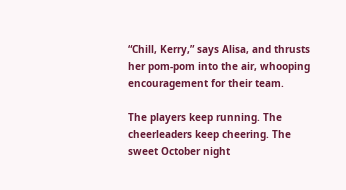“Chill, Kerry,” says Alisa, and thrusts her pom-pom into the air, whooping encouragement for their team.

The players keep running. The cheerleaders keep cheering. The sweet October night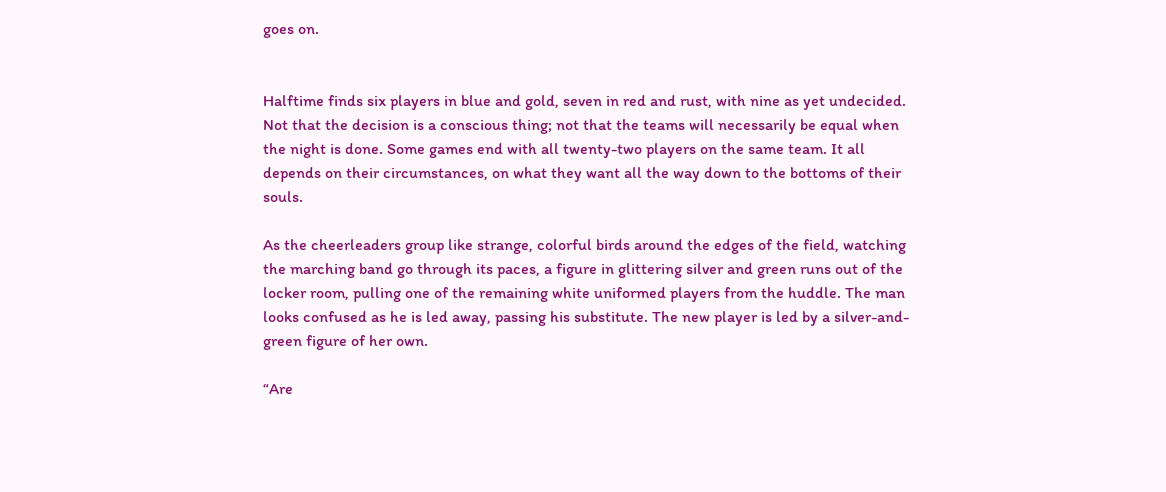goes on.


Halftime finds six players in blue and gold, seven in red and rust, with nine as yet undecided. Not that the decision is a conscious thing; not that the teams will necessarily be equal when the night is done. Some games end with all twenty-two players on the same team. It all depends on their circumstances, on what they want all the way down to the bottoms of their souls.

As the cheerleaders group like strange, colorful birds around the edges of the field, watching the marching band go through its paces, a figure in glittering silver and green runs out of the locker room, pulling one of the remaining white uniformed players from the huddle. The man looks confused as he is led away, passing his substitute. The new player is led by a silver-and-green figure of her own.

“Are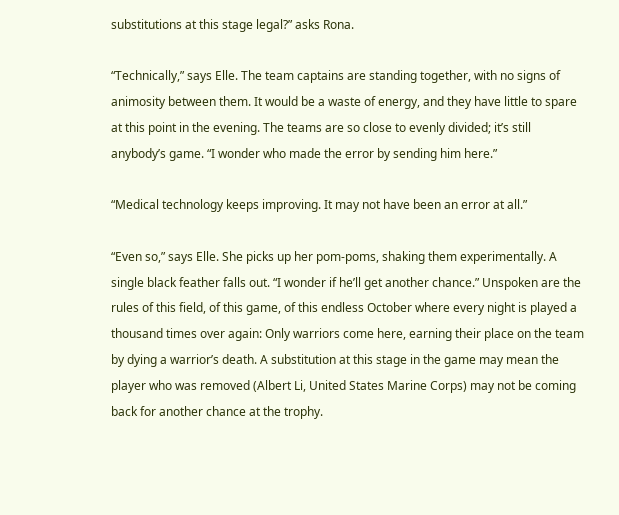substitutions at this stage legal?” asks Rona.

“Technically,” says Elle. The team captains are standing together, with no signs of animosity between them. It would be a waste of energy, and they have little to spare at this point in the evening. The teams are so close to evenly divided; it’s still anybody’s game. “I wonder who made the error by sending him here.”

“Medical technology keeps improving. It may not have been an error at all.”

“Even so,” says Elle. She picks up her pom-poms, shaking them experimentally. A single black feather falls out. “I wonder if he’ll get another chance.” Unspoken are the rules of this field, of this game, of this endless October where every night is played a thousand times over again: Only warriors come here, earning their place on the team by dying a warrior’s death. A substitution at this stage in the game may mean the player who was removed (Albert Li, United States Marine Corps) may not be coming back for another chance at the trophy.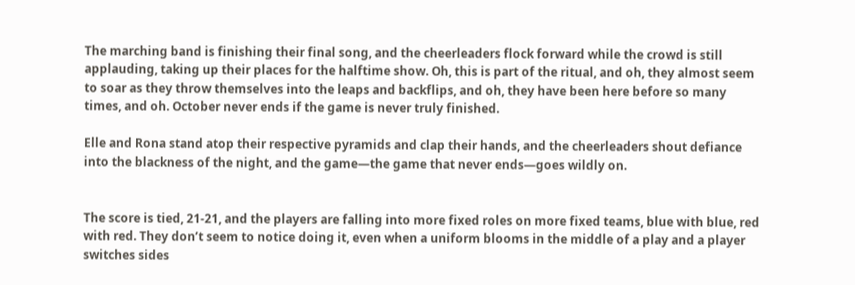The marching band is finishing their final song, and the cheerleaders flock forward while the crowd is still applauding, taking up their places for the halftime show. Oh, this is part of the ritual, and oh, they almost seem to soar as they throw themselves into the leaps and backflips, and oh, they have been here before so many times, and oh. October never ends if the game is never truly finished.

Elle and Rona stand atop their respective pyramids and clap their hands, and the cheerleaders shout defiance into the blackness of the night, and the game—the game that never ends—goes wildly on.


The score is tied, 21-21, and the players are falling into more fixed roles on more fixed teams, blue with blue, red with red. They don’t seem to notice doing it, even when a uniform blooms in the middle of a play and a player switches sides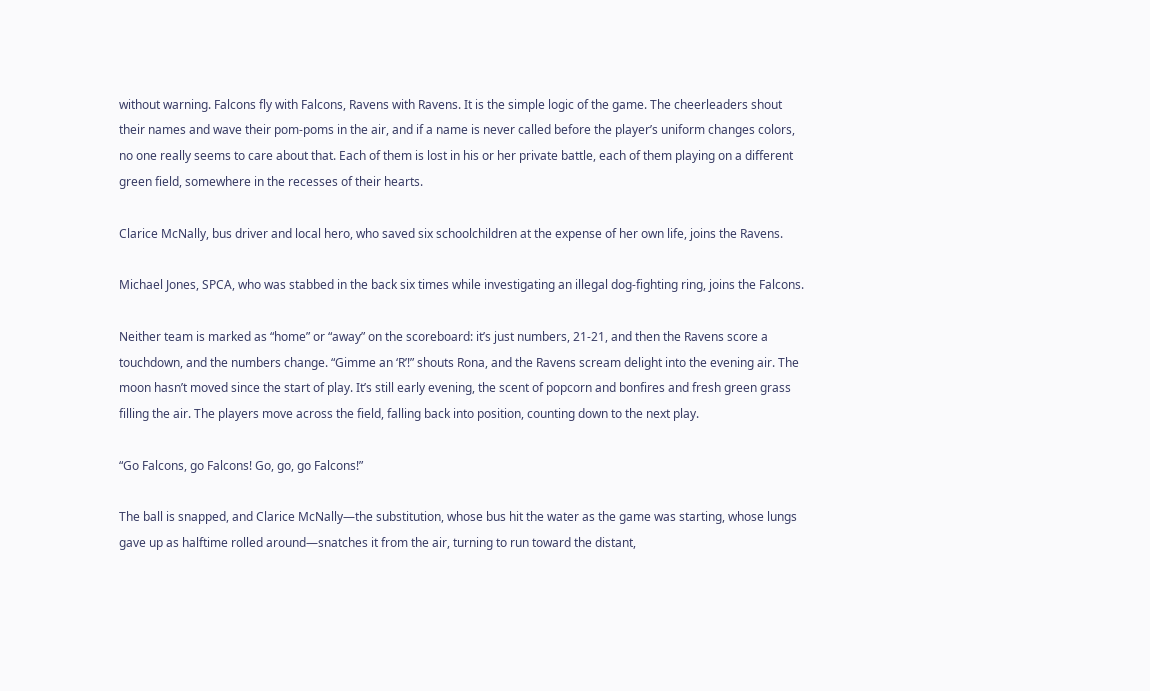without warning. Falcons fly with Falcons, Ravens with Ravens. It is the simple logic of the game. The cheerleaders shout their names and wave their pom-poms in the air, and if a name is never called before the player’s uniform changes colors, no one really seems to care about that. Each of them is lost in his or her private battle, each of them playing on a different green field, somewhere in the recesses of their hearts.

Clarice McNally, bus driver and local hero, who saved six schoolchildren at the expense of her own life, joins the Ravens.

Michael Jones, SPCA, who was stabbed in the back six times while investigating an illegal dog-fighting ring, joins the Falcons.

Neither team is marked as “home” or “away” on the scoreboard: it’s just numbers, 21-21, and then the Ravens score a touchdown, and the numbers change. “Gimme an ‘R’!” shouts Rona, and the Ravens scream delight into the evening air. The moon hasn’t moved since the start of play. It’s still early evening, the scent of popcorn and bonfires and fresh green grass filling the air. The players move across the field, falling back into position, counting down to the next play.

“Go Falcons, go Falcons! Go, go, go Falcons!”

The ball is snapped, and Clarice McNally—the substitution, whose bus hit the water as the game was starting, whose lungs gave up as halftime rolled around—snatches it from the air, turning to run toward the distant,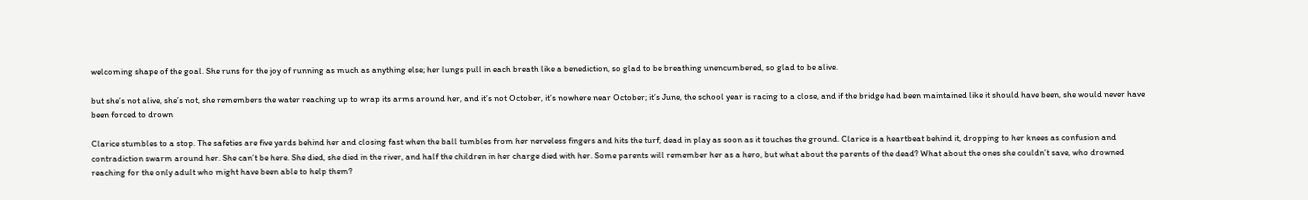welcoming shape of the goal. She runs for the joy of running as much as anything else; her lungs pull in each breath like a benediction, so glad to be breathing unencumbered, so glad to be alive.

but she’s not alive, she’s not, she remembers the water reaching up to wrap its arms around her, and it’s not October, it’s nowhere near October; it’s June, the school year is racing to a close, and if the bridge had been maintained like it should have been, she would never have been forced to drown

Clarice stumbles to a stop. The safeties are five yards behind her and closing fast when the ball tumbles from her nerveless fingers and hits the turf, dead in play as soon as it touches the ground. Clarice is a heartbeat behind it, dropping to her knees as confusion and contradiction swarm around her. She can’t be here. She died, she died in the river, and half the children in her charge died with her. Some parents will remember her as a hero, but what about the parents of the dead? What about the ones she couldn’t save, who drowned reaching for the only adult who might have been able to help them?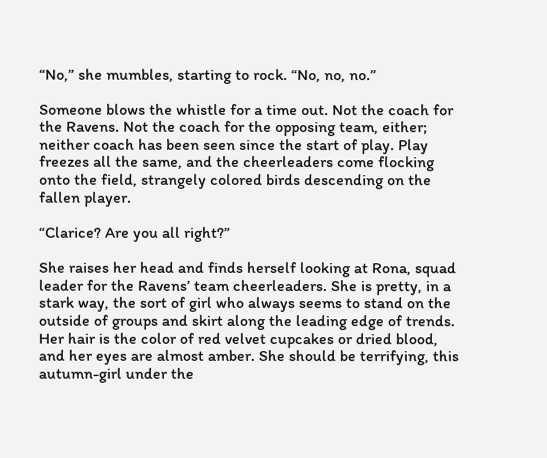“No,” she mumbles, starting to rock. “No, no, no.”

Someone blows the whistle for a time out. Not the coach for the Ravens. Not the coach for the opposing team, either; neither coach has been seen since the start of play. Play freezes all the same, and the cheerleaders come flocking onto the field, strangely colored birds descending on the fallen player.

“Clarice? Are you all right?”

She raises her head and finds herself looking at Rona, squad leader for the Ravens’ team cheerleaders. She is pretty, in a stark way, the sort of girl who always seems to stand on the outside of groups and skirt along the leading edge of trends. Her hair is the color of red velvet cupcakes or dried blood, and her eyes are almost amber. She should be terrifying, this autumn-girl under the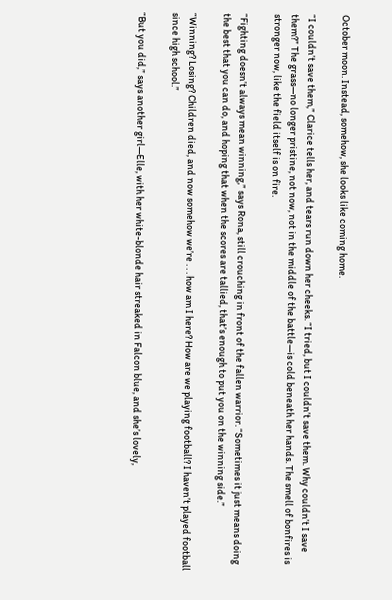October moon. Instead, somehow, she looks like coming home.

“I couldn’t save them,” Clarice tells her, and tears run down her cheeks. “I tried, but I couldn’t save them. Why couldn’t I save them?” The grass—no longer pristine, not now, not in the middle of the battle—is cold beneath her hands. The smell of bonfires is stronger now, like the field itself is on fire.

“Fighting doesn’t always mean winning,” says Rona, still crouching in front of the fallen warrior. “Sometimes it just means doing the best that you can do, and hoping that when the scores are tallied, that’s enough to put you on the winning side.”

“Winning? Losing? Children died, and now somehow we’re . . . how am I here? How are we playing football? I haven’t played football since high school.”

“But you did,” says another girl—Elle, with her white-blonde hair streaked in Falcon blue, and she’s lovely,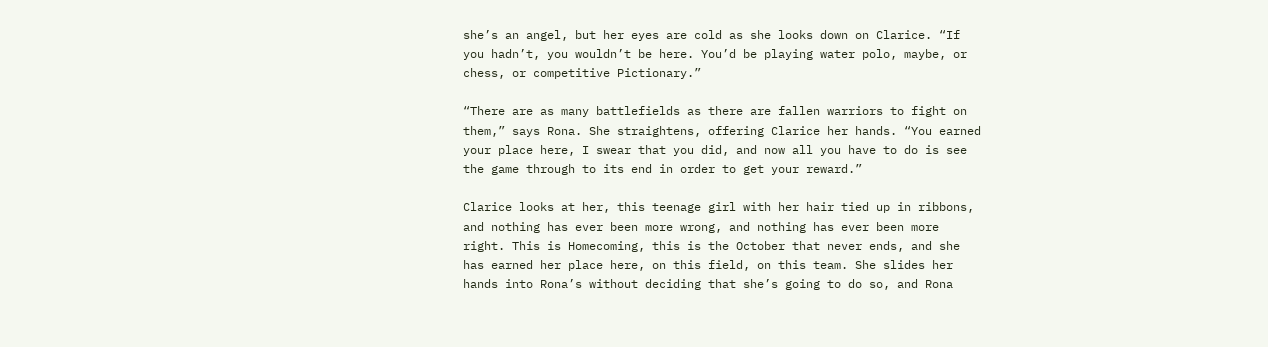she’s an angel, but her eyes are cold as she looks down on Clarice. “If you hadn’t, you wouldn’t be here. You’d be playing water polo, maybe, or chess, or competitive Pictionary.”

“There are as many battlefields as there are fallen warriors to fight on them,” says Rona. She straightens, offering Clarice her hands. “You earned your place here, I swear that you did, and now all you have to do is see the game through to its end in order to get your reward.”

Clarice looks at her, this teenage girl with her hair tied up in ribbons, and nothing has ever been more wrong, and nothing has ever been more right. This is Homecoming, this is the October that never ends, and she has earned her place here, on this field, on this team. She slides her hands into Rona’s without deciding that she’s going to do so, and Rona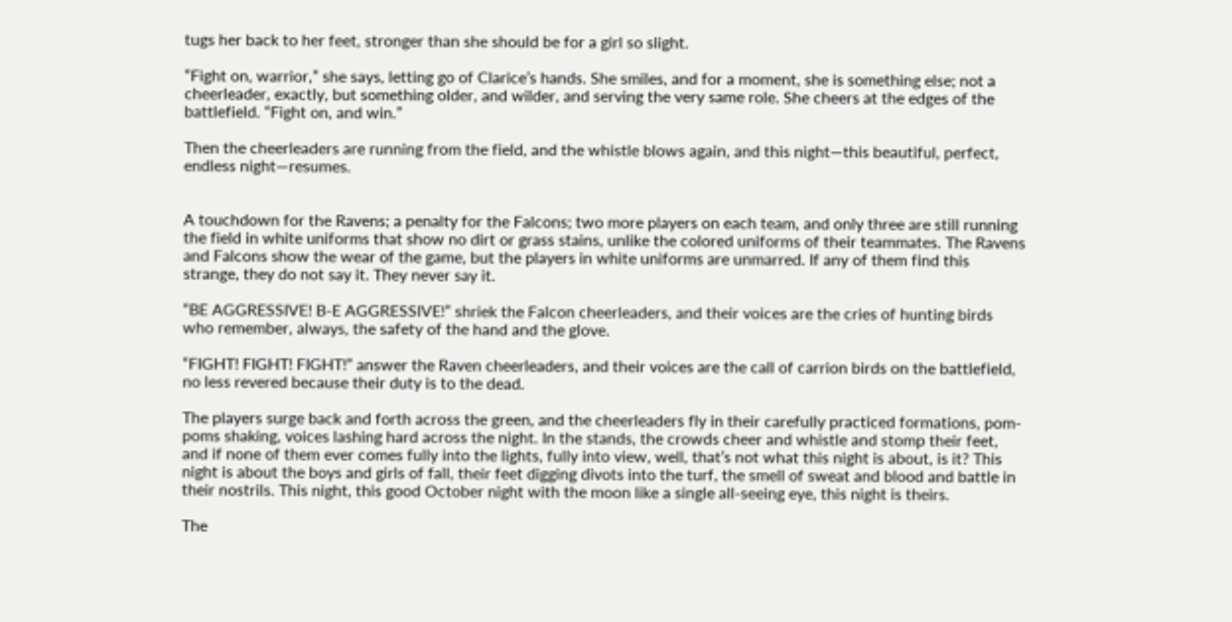tugs her back to her feet, stronger than she should be for a girl so slight.

“Fight on, warrior,” she says, letting go of Clarice’s hands. She smiles, and for a moment, she is something else; not a cheerleader, exactly, but something older, and wilder, and serving the very same role. She cheers at the edges of the battlefield. “Fight on, and win.”

Then the cheerleaders are running from the field, and the whistle blows again, and this night—this beautiful, perfect, endless night—resumes.


A touchdown for the Ravens; a penalty for the Falcons; two more players on each team, and only three are still running the field in white uniforms that show no dirt or grass stains, unlike the colored uniforms of their teammates. The Ravens and Falcons show the wear of the game, but the players in white uniforms are unmarred. If any of them find this strange, they do not say it. They never say it.

“BE AGGRESSIVE! B-E AGGRESSIVE!” shriek the Falcon cheerleaders, and their voices are the cries of hunting birds who remember, always, the safety of the hand and the glove.

“FIGHT! FIGHT! FIGHT!” answer the Raven cheerleaders, and their voices are the call of carrion birds on the battlefield, no less revered because their duty is to the dead.

The players surge back and forth across the green, and the cheerleaders fly in their carefully practiced formations, pom-poms shaking, voices lashing hard across the night. In the stands, the crowds cheer and whistle and stomp their feet, and if none of them ever comes fully into the lights, fully into view, well, that’s not what this night is about, is it? This night is about the boys and girls of fall, their feet digging divots into the turf, the smell of sweat and blood and battle in their nostrils. This night, this good October night with the moon like a single all-seeing eye, this night is theirs.

The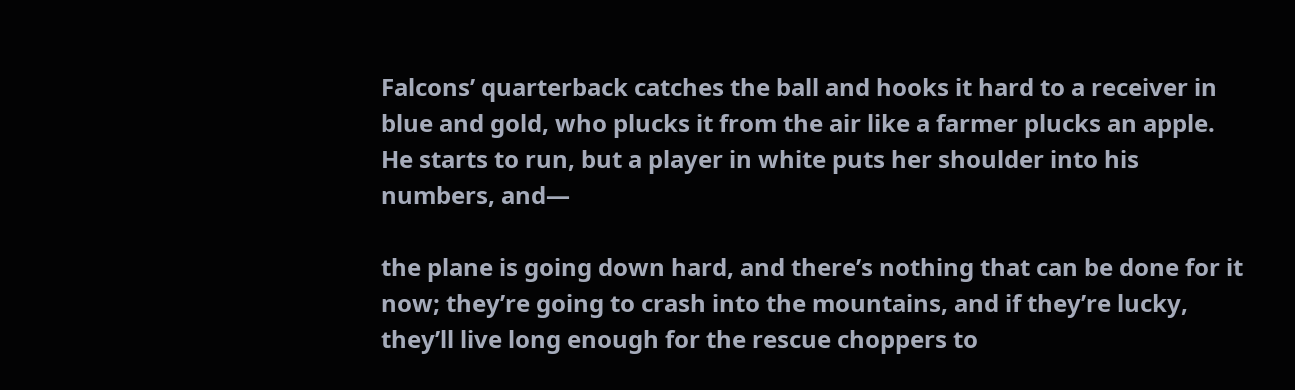Falcons’ quarterback catches the ball and hooks it hard to a receiver in blue and gold, who plucks it from the air like a farmer plucks an apple. He starts to run, but a player in white puts her shoulder into his numbers, and—

the plane is going down hard, and there’s nothing that can be done for it now; they’re going to crash into the mountains, and if they’re lucky, they’ll live long enough for the rescue choppers to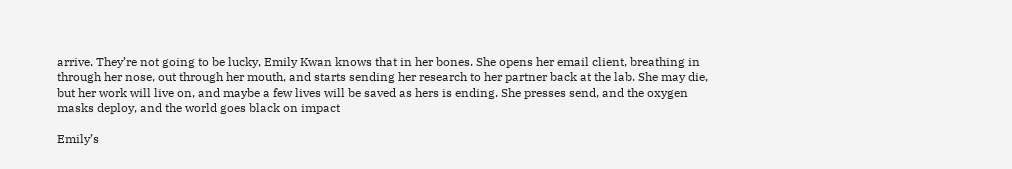arrive. They’re not going to be lucky, Emily Kwan knows that in her bones. She opens her email client, breathing in through her nose, out through her mouth, and starts sending her research to her partner back at the lab. She may die, but her work will live on, and maybe a few lives will be saved as hers is ending. She presses send, and the oxygen masks deploy, and the world goes black on impact

Emily’s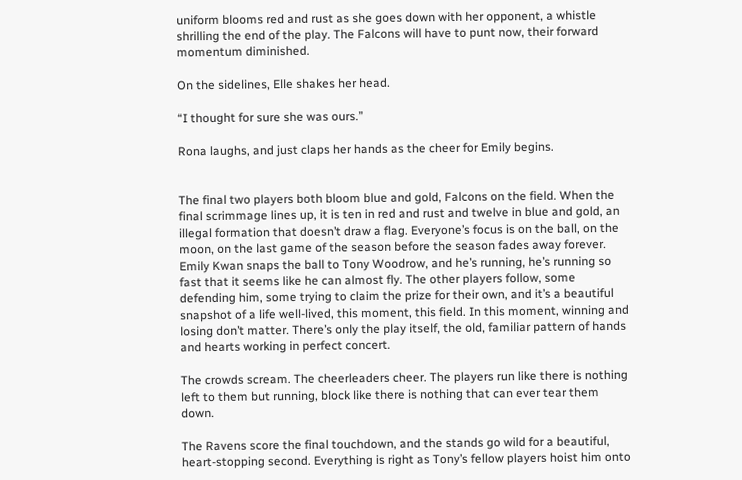uniform blooms red and rust as she goes down with her opponent, a whistle shrilling the end of the play. The Falcons will have to punt now, their forward momentum diminished.

On the sidelines, Elle shakes her head.

“I thought for sure she was ours.”

Rona laughs, and just claps her hands as the cheer for Emily begins.


The final two players both bloom blue and gold, Falcons on the field. When the final scrimmage lines up, it is ten in red and rust and twelve in blue and gold, an illegal formation that doesn’t draw a flag. Everyone’s focus is on the ball, on the moon, on the last game of the season before the season fades away forever. Emily Kwan snaps the ball to Tony Woodrow, and he’s running, he’s running so fast that it seems like he can almost fly. The other players follow, some defending him, some trying to claim the prize for their own, and it’s a beautiful snapshot of a life well-lived, this moment, this field. In this moment, winning and losing don’t matter. There’s only the play itself, the old, familiar pattern of hands and hearts working in perfect concert.

The crowds scream. The cheerleaders cheer. The players run like there is nothing left to them but running, block like there is nothing that can ever tear them down.

The Ravens score the final touchdown, and the stands go wild for a beautiful, heart-stopping second. Everything is right as Tony’s fellow players hoist him onto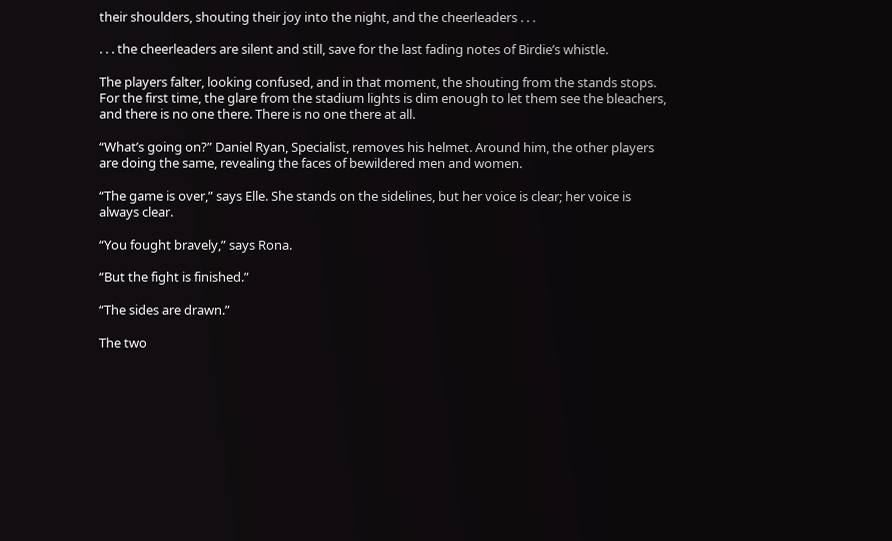their shoulders, shouting their joy into the night, and the cheerleaders . . .

. . . the cheerleaders are silent and still, save for the last fading notes of Birdie’s whistle.

The players falter, looking confused, and in that moment, the shouting from the stands stops. For the first time, the glare from the stadium lights is dim enough to let them see the bleachers, and there is no one there. There is no one there at all.

“What’s going on?” Daniel Ryan, Specialist, removes his helmet. Around him, the other players are doing the same, revealing the faces of bewildered men and women.

“The game is over,” says Elle. She stands on the sidelines, but her voice is clear; her voice is always clear.

“You fought bravely,” says Rona.

“But the fight is finished.”

“The sides are drawn.”

The two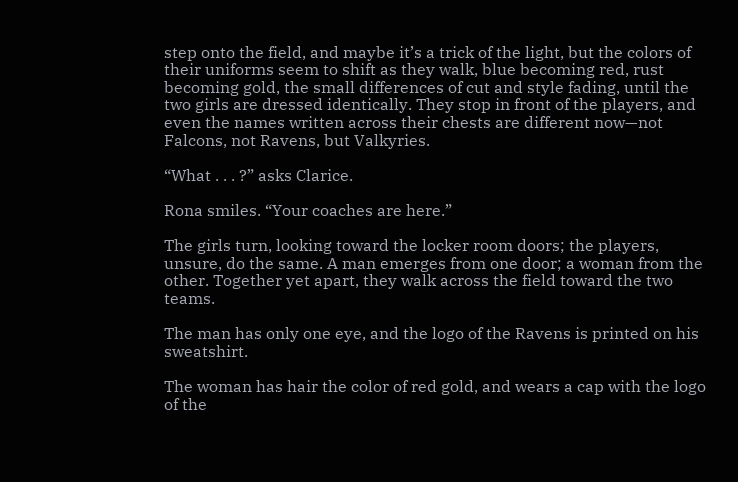step onto the field, and maybe it’s a trick of the light, but the colors of their uniforms seem to shift as they walk, blue becoming red, rust becoming gold, the small differences of cut and style fading, until the two girls are dressed identically. They stop in front of the players, and even the names written across their chests are different now—not Falcons, not Ravens, but Valkyries.

“What . . . ?” asks Clarice.

Rona smiles. “Your coaches are here.”

The girls turn, looking toward the locker room doors; the players, unsure, do the same. A man emerges from one door; a woman from the other. Together yet apart, they walk across the field toward the two teams.

The man has only one eye, and the logo of the Ravens is printed on his sweatshirt.

The woman has hair the color of red gold, and wears a cap with the logo of the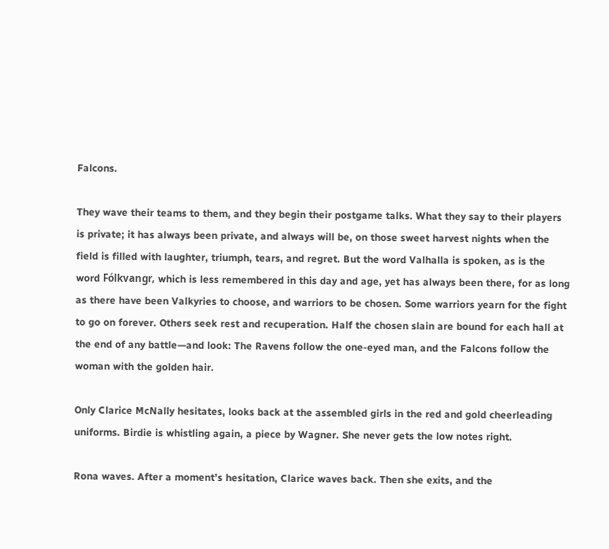Falcons.

They wave their teams to them, and they begin their postgame talks. What they say to their players is private; it has always been private, and always will be, on those sweet harvest nights when the field is filled with laughter, triumph, tears, and regret. But the word Valhalla is spoken, as is the word Fólkvangr, which is less remembered in this day and age, yet has always been there, for as long as there have been Valkyries to choose, and warriors to be chosen. Some warriors yearn for the fight to go on forever. Others seek rest and recuperation. Half the chosen slain are bound for each hall at the end of any battle—and look: The Ravens follow the one-eyed man, and the Falcons follow the woman with the golden hair.

Only Clarice McNally hesitates, looks back at the assembled girls in the red and gold cheerleading uniforms. Birdie is whistling again, a piece by Wagner. She never gets the low notes right.

Rona waves. After a moment’s hesitation, Clarice waves back. Then she exits, and the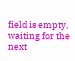field is empty, waiting for the next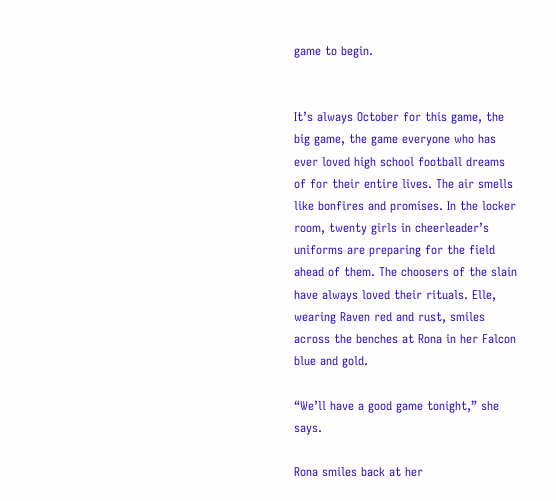game to begin.


It’s always October for this game, the big game, the game everyone who has ever loved high school football dreams of for their entire lives. The air smells like bonfires and promises. In the locker room, twenty girls in cheerleader’s uniforms are preparing for the field ahead of them. The choosers of the slain have always loved their rituals. Elle, wearing Raven red and rust, smiles across the benches at Rona in her Falcon blue and gold.

“We’ll have a good game tonight,” she says.

Rona smiles back at her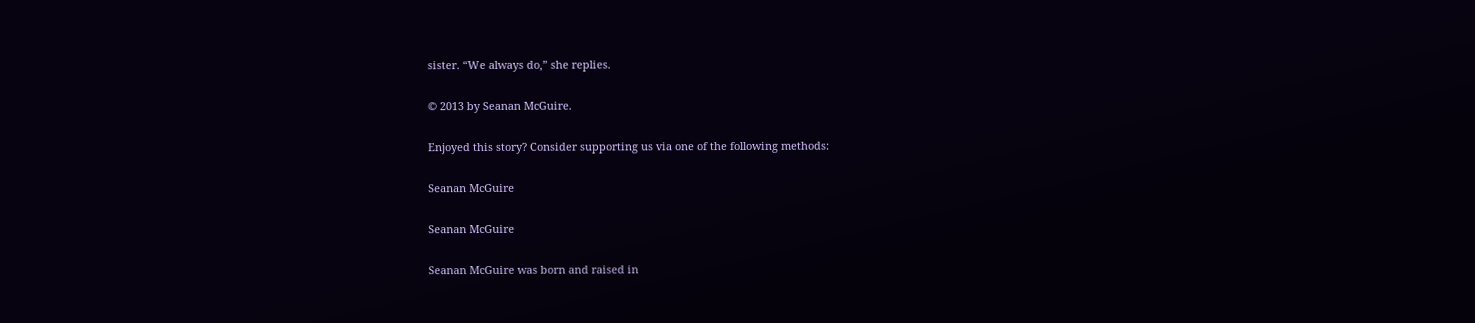sister. “We always do,” she replies.

© 2013 by Seanan McGuire.

Enjoyed this story? Consider supporting us via one of the following methods:

Seanan McGuire

Seanan McGuire

Seanan McGuire was born and raised in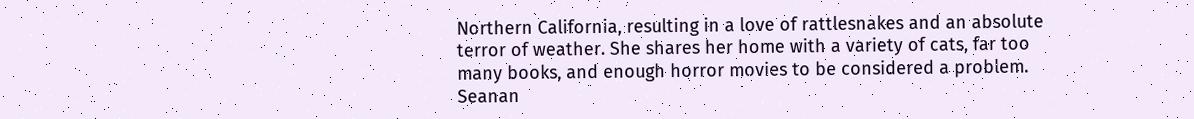Northern California, resulting in a love of rattlesnakes and an absolute terror of weather. She shares her home with a variety of cats, far too many books, and enough horror movies to be considered a problem. Seanan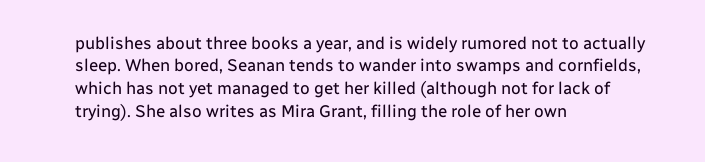publishes about three books a year, and is widely rumored not to actually sleep. When bored, Seanan tends to wander into swamps and cornfields, which has not yet managed to get her killed (although not for lack of trying). She also writes as Mira Grant, filling the role of her own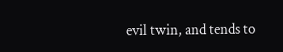evil twin, and tends to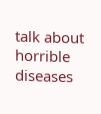talk about horrible diseases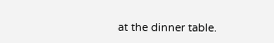at the dinner table.